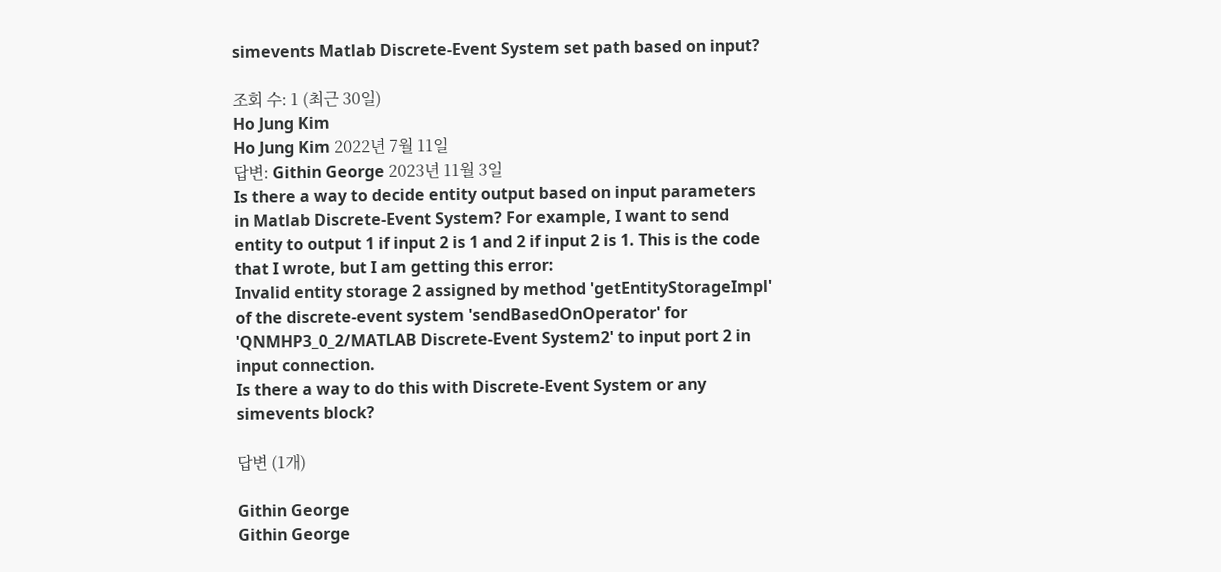simevents Matlab Discrete-Event System set path based on input?

조회 수: 1 (최근 30일)
Ho Jung Kim
Ho Jung Kim 2022년 7월 11일
답변: Githin George 2023년 11월 3일
Is there a way to decide entity output based on input parameters in Matlab Discrete-Event System? For example, I want to send entity to output 1 if input 2 is 1 and 2 if input 2 is 1. This is the code that I wrote, but I am getting this error:
Invalid entity storage 2 assigned by method 'getEntityStorageImpl' of the discrete-event system 'sendBasedOnOperator' for 'QNMHP3_0_2/MATLAB Discrete-Event System2' to input port 2 in input connection.
Is there a way to do this with Discrete-Event System or any simevents block?

답변 (1개)

Githin George
Githin George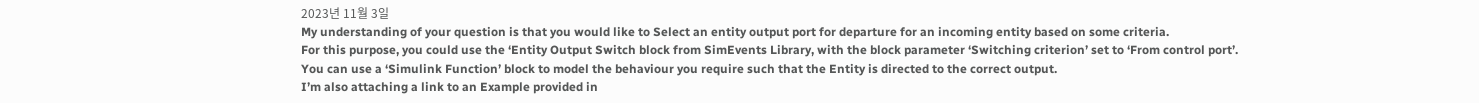2023년 11월 3일
My understanding of your question is that you would like to Select an entity output port for departure for an incoming entity based on some criteria.
For this purpose, you could use the ‘Entity Output Switch block from SimEvents Library, with the block parameter ‘Switching criterion’ set to ‘From control port’.
You can use a ‘Simulink Function’ block to model the behaviour you require such that the Entity is directed to the correct output.
I’m also attaching a link to an Example provided in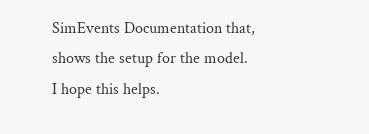SimEvents Documentation that, shows the setup for the model.
I hope this helps.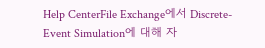Help CenterFile Exchange에서 Discrete-Event Simulation에 대해 자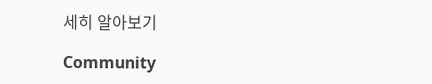세히 알아보기

Community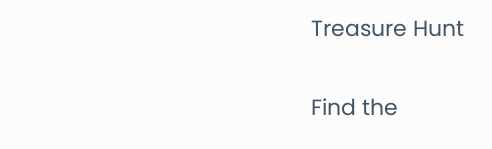Treasure Hunt

Find the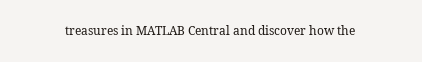treasures in MATLAB Central and discover how the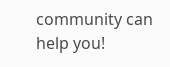community can help you!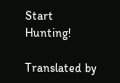Start Hunting!

Translated by